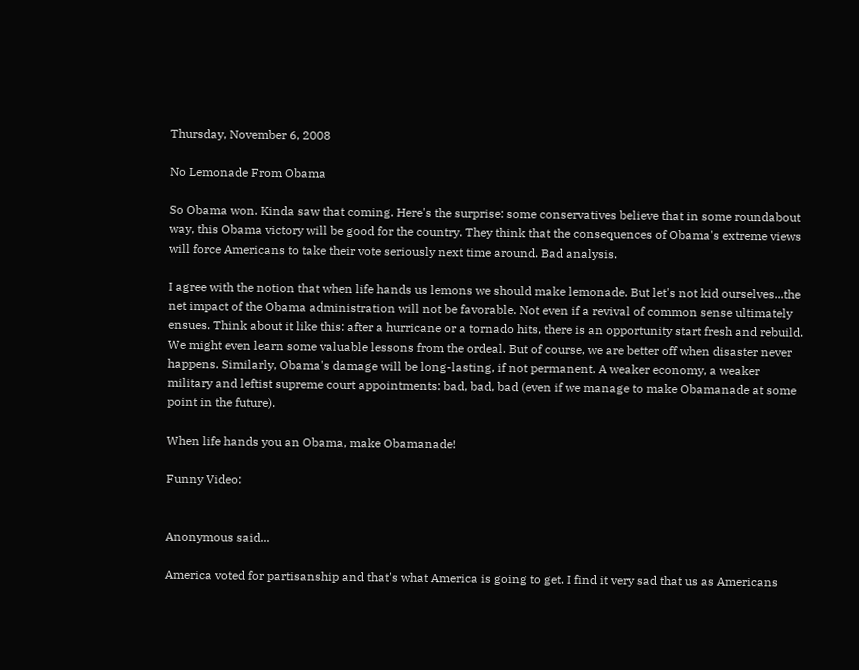Thursday, November 6, 2008

No Lemonade From Obama

So Obama won. Kinda saw that coming. Here's the surprise: some conservatives believe that in some roundabout way, this Obama victory will be good for the country. They think that the consequences of Obama's extreme views will force Americans to take their vote seriously next time around. Bad analysis.

I agree with the notion that when life hands us lemons we should make lemonade. But let's not kid ourselves...the net impact of the Obama administration will not be favorable. Not even if a revival of common sense ultimately ensues. Think about it like this: after a hurricane or a tornado hits, there is an opportunity start fresh and rebuild. We might even learn some valuable lessons from the ordeal. But of course, we are better off when disaster never happens. Similarly, Obama's damage will be long-lasting, if not permanent. A weaker economy, a weaker military and leftist supreme court appointments: bad, bad, bad (even if we manage to make Obamanade at some point in the future).

When life hands you an Obama, make Obamanade!

Funny Video:


Anonymous said...

America voted for partisanship and that's what America is going to get. I find it very sad that us as Americans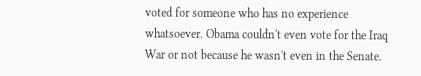voted for someone who has no experience whatsoever. Obama couldn't even vote for the Iraq War or not because he wasn't even in the Senate.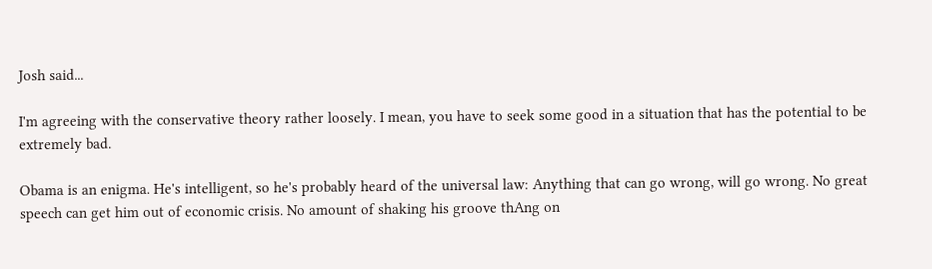Josh said...

I'm agreeing with the conservative theory rather loosely. I mean, you have to seek some good in a situation that has the potential to be extremely bad.

Obama is an enigma. He's intelligent, so he's probably heard of the universal law: Anything that can go wrong, will go wrong. No great speech can get him out of economic crisis. No amount of shaking his groove thAng on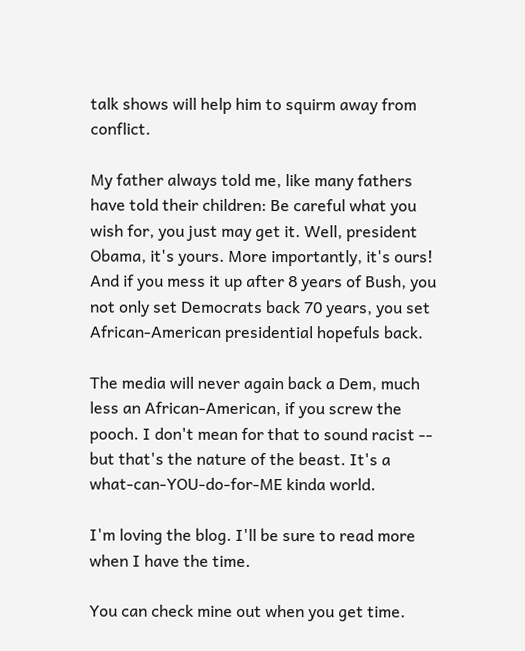talk shows will help him to squirm away from conflict.

My father always told me, like many fathers have told their children: Be careful what you wish for, you just may get it. Well, president Obama, it's yours. More importantly, it's ours! And if you mess it up after 8 years of Bush, you not only set Democrats back 70 years, you set African-American presidential hopefuls back.

The media will never again back a Dem, much less an African-American, if you screw the pooch. I don't mean for that to sound racist -- but that's the nature of the beast. It's a what-can-YOU-do-for-ME kinda world.

I'm loving the blog. I'll be sure to read more when I have the time.

You can check mine out when you get time.